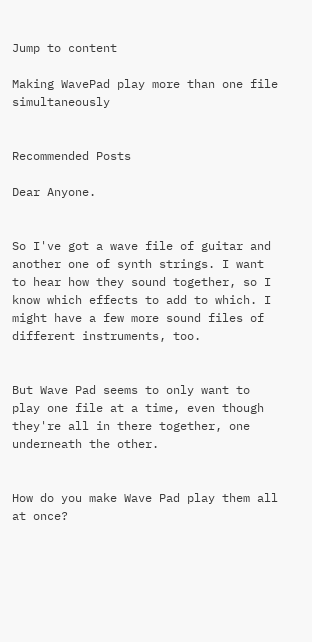Jump to content

Making WavePad play more than one file simultaneously


Recommended Posts

Dear Anyone.


So I've got a wave file of guitar and another one of synth strings. I want to hear how they sound together, so I know which effects to add to which. I might have a few more sound files of different instruments, too.


But Wave Pad seems to only want to play one file at a time, even though they're all in there together, one underneath the other.


How do you make Wave Pad play them all at once?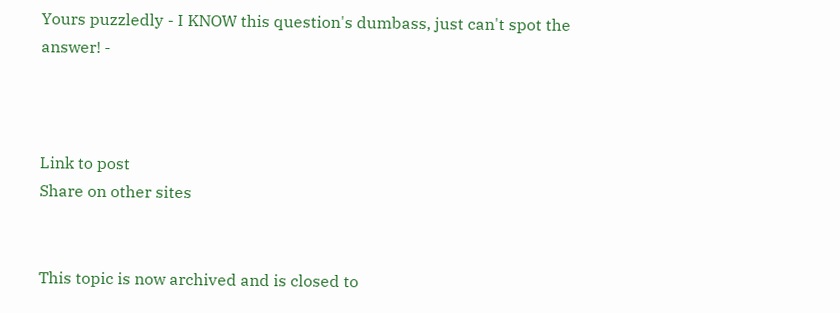Yours puzzledly - I KNOW this question's dumbass, just can't spot the answer! -



Link to post
Share on other sites


This topic is now archived and is closed to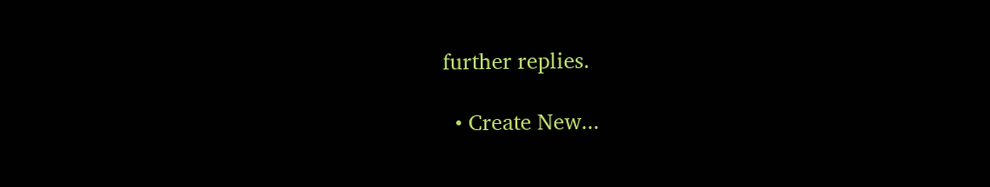further replies.

  • Create New...